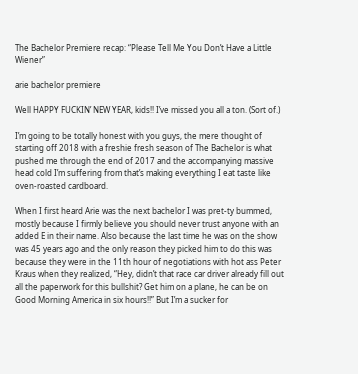The Bachelor Premiere recap: “Please Tell Me You Don’t Have a Little Wiener”

arie bachelor premiere

Well HAPPY FUCKIN’ NEW YEAR, kids!! I’ve missed you all a ton. (Sort of.)

I’m going to be totally honest with you guys, the mere thought of starting off 2018 with a freshie fresh season of The Bachelor is what pushed me through the end of 2017 and the accompanying massive head cold I’m suffering from that’s making everything I eat taste like oven-roasted cardboard.

When I first heard Arie was the next bachelor I was pret-ty bummed, mostly because I firmly believe you should never trust anyone with an added E in their name. Also because the last time he was on the show was 45 years ago and the only reason they picked him to do this was because they were in the 11th hour of negotiations with hot ass Peter Kraus when they realized, “Hey, didn’t that race car driver already fill out all the paperwork for this bullshit? Get him on a plane, he can be on Good Morning America in six hours!!” But I’m a sucker for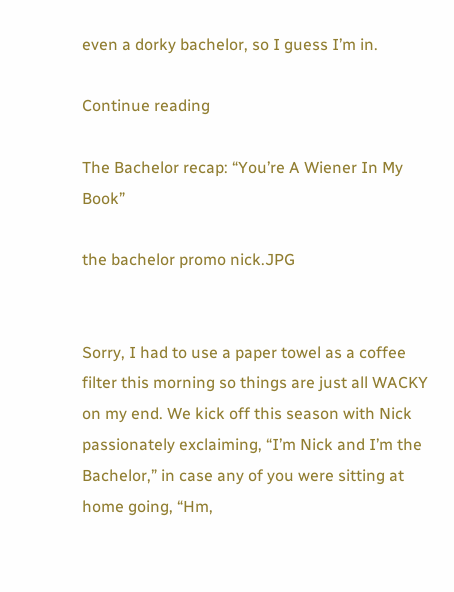even a dorky bachelor, so I guess I’m in.

Continue reading

The Bachelor recap: “You’re A Wiener In My Book”

the bachelor promo nick.JPG


Sorry, I had to use a paper towel as a coffee filter this morning so things are just all WACKY on my end. We kick off this season with Nick passionately exclaiming, “I’m Nick and I’m the Bachelor,” in case any of you were sitting at home going, “Hm,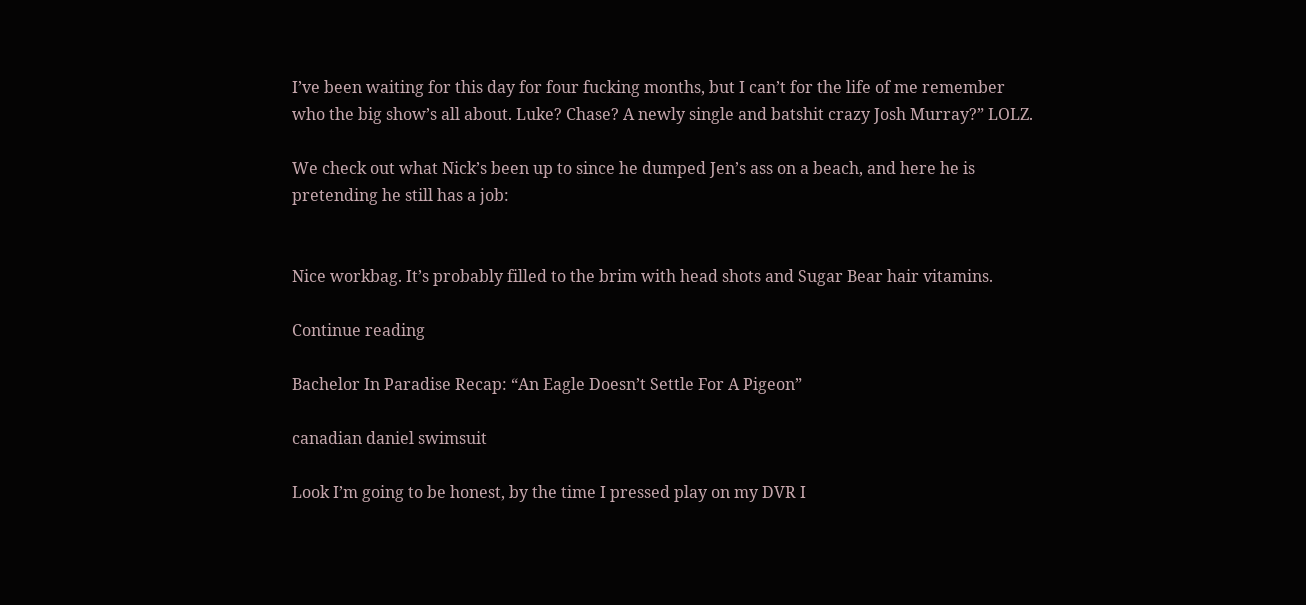I’ve been waiting for this day for four fucking months, but I can’t for the life of me remember who the big show’s all about. Luke? Chase? A newly single and batshit crazy Josh Murray?” LOLZ.

We check out what Nick’s been up to since he dumped Jen’s ass on a beach, and here he is pretending he still has a job:


Nice workbag. It’s probably filled to the brim with head shots and Sugar Bear hair vitamins.

Continue reading

Bachelor In Paradise Recap: “An Eagle Doesn’t Settle For A Pigeon”

canadian daniel swimsuit

Look I’m going to be honest, by the time I pressed play on my DVR I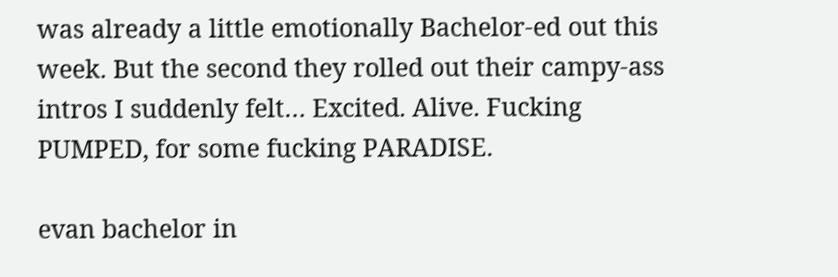was already a little emotionally Bachelor-ed out this week. But the second they rolled out their campy-ass intros I suddenly felt… Excited. Alive. Fucking PUMPED, for some fucking PARADISE.

evan bachelor in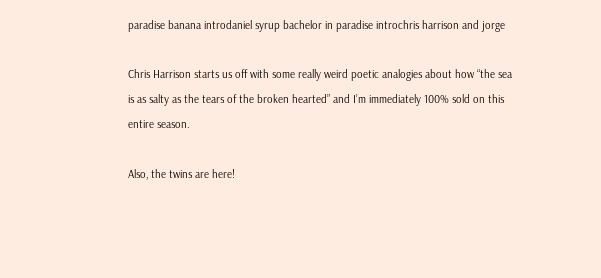paradise banana introdaniel syrup bachelor in paradise introchris harrison and jorge

Chris Harrison starts us off with some really weird poetic analogies about how “the sea is as salty as the tears of the broken hearted” and I’m immediately 100% sold on this entire season.

Also, the twins are here!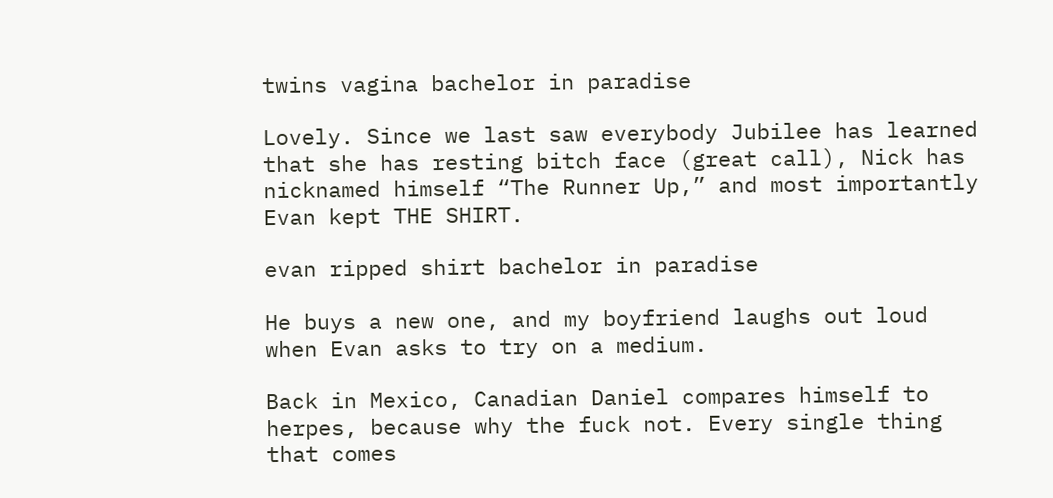twins vagina bachelor in paradise

Lovely. Since we last saw everybody Jubilee has learned that she has resting bitch face (great call), Nick has nicknamed himself “The Runner Up,” and most importantly Evan kept THE SHIRT.

evan ripped shirt bachelor in paradise

He buys a new one, and my boyfriend laughs out loud when Evan asks to try on a medium.

Back in Mexico, Canadian Daniel compares himself to herpes, because why the fuck not. Every single thing that comes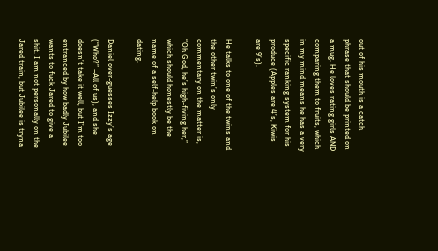out of his mouth is a catch phrase that should be printed on a mug. He loves rating girls AND comparing them to fruits, which in my mind means he has a very specific ranking system for his produce (Apples are 4’s, Kiwis are 9’s).

He talks to one of the twins and the other twin’s only commentary on the matter is, “Oh God, he’s high-fiving her,” which should honestly be the name of a self-help book on dating.

Daniel over-guesses Izzy’s age (“Who?” –All of us), and she doesn’t take it well, but I’m too entranced by how badly Jubilee wants to fuck Jared to give a shit. I am not personally on the Jared train, but Jubilee is tryna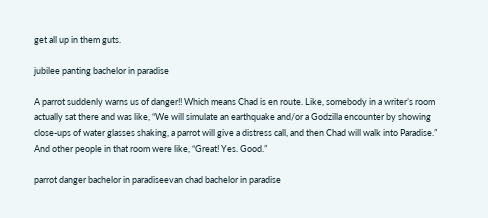get all up in them guts.

jubilee panting bachelor in paradise

A parrot suddenly warns us of danger!! Which means Chad is en route. Like, somebody in a writer’s room actually sat there and was like, “We will simulate an earthquake and/or a Godzilla encounter by showing close-ups of water glasses shaking, a parrot will give a distress call, and then Chad will walk into Paradise.” And other people in that room were like, “Great! Yes. Good.”

parrot danger bachelor in paradiseevan chad bachelor in paradise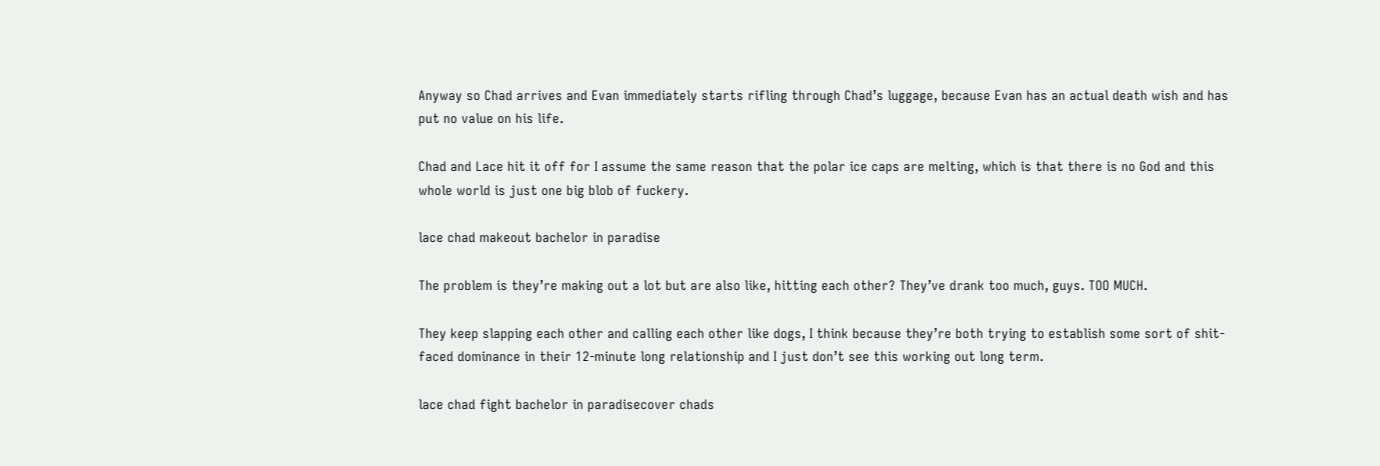Anyway so Chad arrives and Evan immediately starts rifling through Chad’s luggage, because Evan has an actual death wish and has put no value on his life.

Chad and Lace hit it off for I assume the same reason that the polar ice caps are melting, which is that there is no God and this whole world is just one big blob of fuckery.

lace chad makeout bachelor in paradise

The problem is they’re making out a lot but are also like, hitting each other? They’ve drank too much, guys. TOO MUCH.

They keep slapping each other and calling each other like dogs, I think because they’re both trying to establish some sort of shit-faced dominance in their 12-minute long relationship and I just don’t see this working out long term.

lace chad fight bachelor in paradisecover chads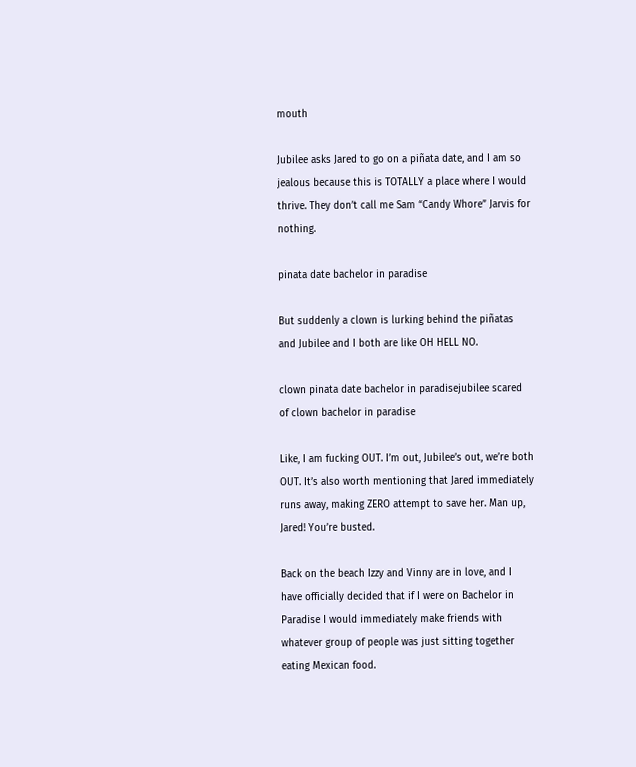mouth

Jubilee asks Jared to go on a piñata date, and I am so jealous because this is TOTALLY a place where I would thrive. They don’t call me Sam “Candy Whore” Jarvis for nothing.

pinata date bachelor in paradise

But suddenly a clown is lurking behind the piñatas and Jubilee and I both are like OH HELL NO.

clown pinata date bachelor in paradisejubilee scared of clown bachelor in paradise

Like, I am fucking OUT. I’m out, Jubilee’s out, we’re both OUT. It’s also worth mentioning that Jared immediately runs away, making ZERO attempt to save her. Man up, Jared! You’re busted.

Back on the beach Izzy and Vinny are in love, and I have officially decided that if I were on Bachelor in Paradise I would immediately make friends with whatever group of people was just sitting together eating Mexican food.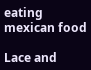eating mexican food

Lace and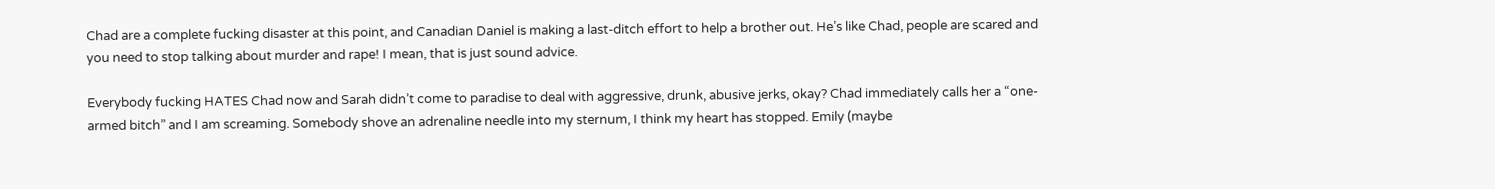Chad are a complete fucking disaster at this point, and Canadian Daniel is making a last-ditch effort to help a brother out. He’s like Chad, people are scared and you need to stop talking about murder and rape! I mean, that is just sound advice.

Everybody fucking HATES Chad now and Sarah didn’t come to paradise to deal with aggressive, drunk, abusive jerks, okay? Chad immediately calls her a “one-armed bitch” and I am screaming. Somebody shove an adrenaline needle into my sternum, I think my heart has stopped. Emily (maybe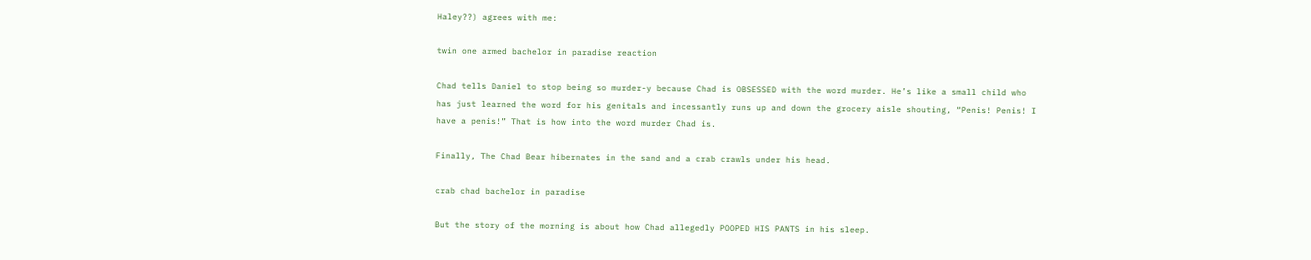Haley??) agrees with me:

twin one armed bachelor in paradise reaction

Chad tells Daniel to stop being so murder-y because Chad is OBSESSED with the word murder. He’s like a small child who has just learned the word for his genitals and incessantly runs up and down the grocery aisle shouting, “Penis! Penis! I have a penis!” That is how into the word murder Chad is.

Finally, The Chad Bear hibernates in the sand and a crab crawls under his head.

crab chad bachelor in paradise

But the story of the morning is about how Chad allegedly POOPED HIS PANTS in his sleep.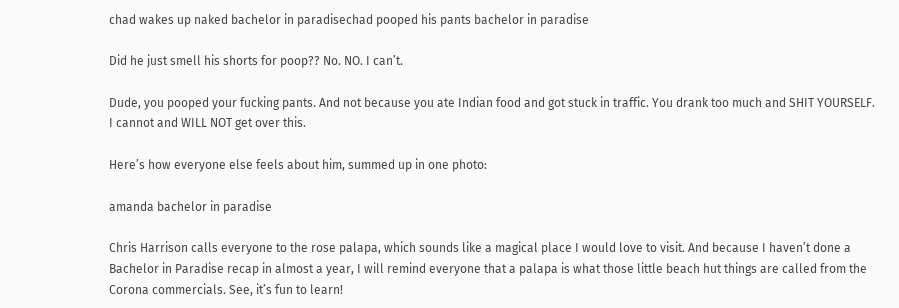chad wakes up naked bachelor in paradisechad pooped his pants bachelor in paradise

Did he just smell his shorts for poop?? No. NO. I can’t.

Dude, you pooped your fucking pants. And not because you ate Indian food and got stuck in traffic. You drank too much and SHIT YOURSELF. I cannot and WILL NOT get over this.

Here’s how everyone else feels about him, summed up in one photo:

amanda bachelor in paradise

Chris Harrison calls everyone to the rose palapa, which sounds like a magical place I would love to visit. And because I haven’t done a Bachelor in Paradise recap in almost a year, I will remind everyone that a palapa is what those little beach hut things are called from the Corona commercials. See, it’s fun to learn!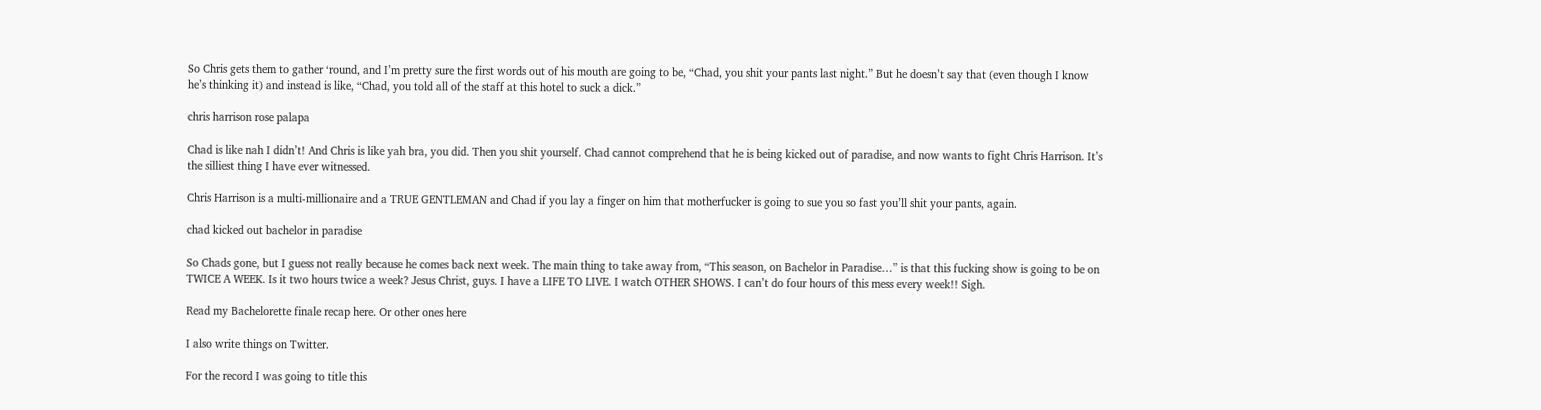So Chris gets them to gather ‘round, and I’m pretty sure the first words out of his mouth are going to be, “Chad, you shit your pants last night.” But he doesn’t say that (even though I know he’s thinking it) and instead is like, “Chad, you told all of the staff at this hotel to suck a dick.”

chris harrison rose palapa

Chad is like nah I didn’t! And Chris is like yah bra, you did. Then you shit yourself. Chad cannot comprehend that he is being kicked out of paradise, and now wants to fight Chris Harrison. It’s the silliest thing I have ever witnessed.

Chris Harrison is a multi-millionaire and a TRUE GENTLEMAN and Chad if you lay a finger on him that motherfucker is going to sue you so fast you’ll shit your pants, again.

chad kicked out bachelor in paradise

So Chads gone, but I guess not really because he comes back next week. The main thing to take away from, “This season, on Bachelor in Paradise…” is that this fucking show is going to be on TWICE A WEEK. Is it two hours twice a week? Jesus Christ, guys. I have a LIFE TO LIVE. I watch OTHER SHOWS. I can’t do four hours of this mess every week!! Sigh.

Read my Bachelorette finale recap here. Or other ones here

I also write things on Twitter.

For the record I was going to title this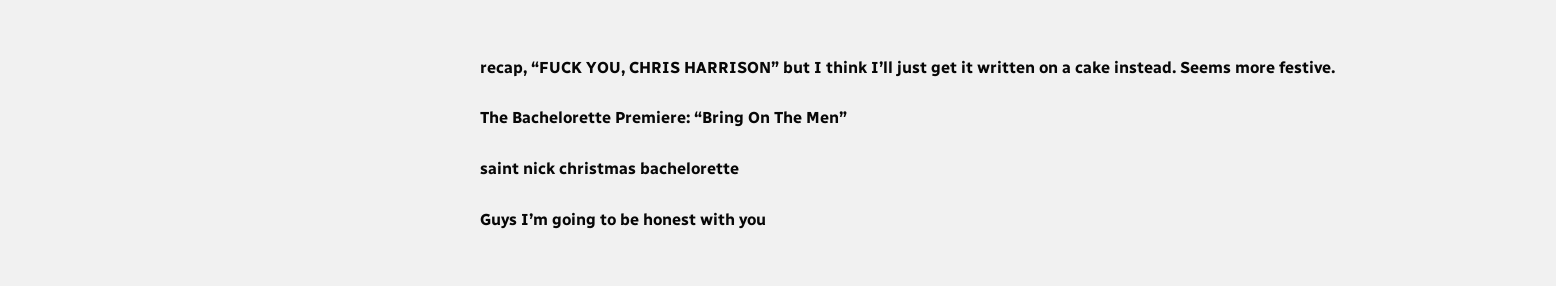recap, “FUCK YOU, CHRIS HARRISON” but I think I’ll just get it written on a cake instead. Seems more festive.

The Bachelorette Premiere: “Bring On The Men”

saint nick christmas bachelorette

Guys I’m going to be honest with you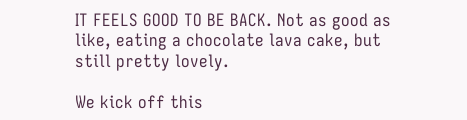IT FEELS GOOD TO BE BACK. Not as good as like, eating a chocolate lava cake, but still pretty lovely.

We kick off this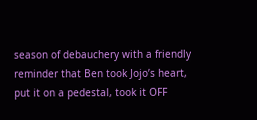season of debauchery with a friendly reminder that Ben took Jojo’s heart, put it on a pedestal, took it OFF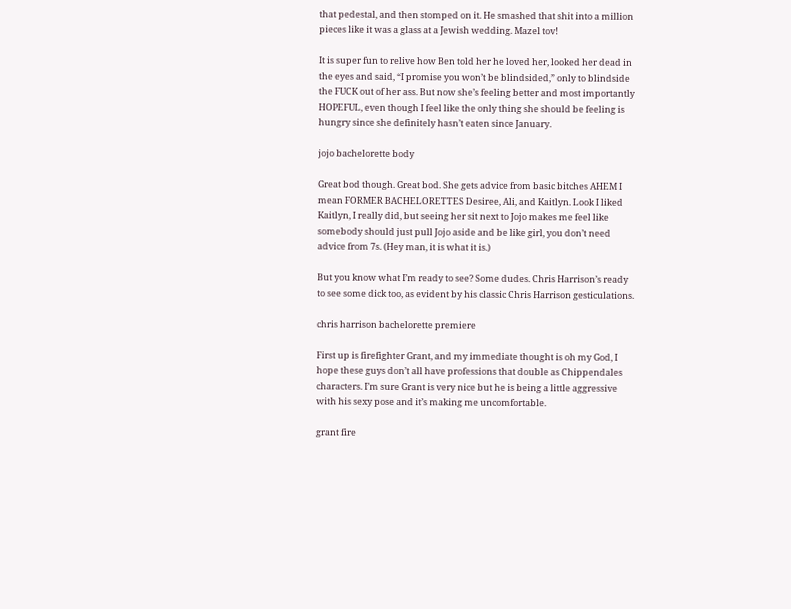that pedestal, and then stomped on it. He smashed that shit into a million pieces like it was a glass at a Jewish wedding. Mazel tov!

It is super fun to relive how Ben told her he loved her, looked her dead in the eyes and said, “I promise you won’t be blindsided,” only to blindside the FUCK out of her ass. But now she’s feeling better and most importantly HOPEFUL, even though I feel like the only thing she should be feeling is hungry since she definitely hasn’t eaten since January.

jojo bachelorette body

Great bod though. Great bod. She gets advice from basic bitches AHEM I mean FORMER BACHELORETTES Desiree, Ali, and Kaitlyn. Look I liked Kaitlyn, I really did, but seeing her sit next to Jojo makes me feel like somebody should just pull Jojo aside and be like girl, you don’t need advice from 7s. (Hey man, it is what it is.)

But you know what I’m ready to see? Some dudes. Chris Harrison’s ready to see some dick too, as evident by his classic Chris Harrison gesticulations.

chris harrison bachelorette premiere

First up is firefighter Grant, and my immediate thought is oh my God, I hope these guys don’t all have professions that double as Chippendales characters. I’m sure Grant is very nice but he is being a little aggressive with his sexy pose and it’s making me uncomfortable.

grant fire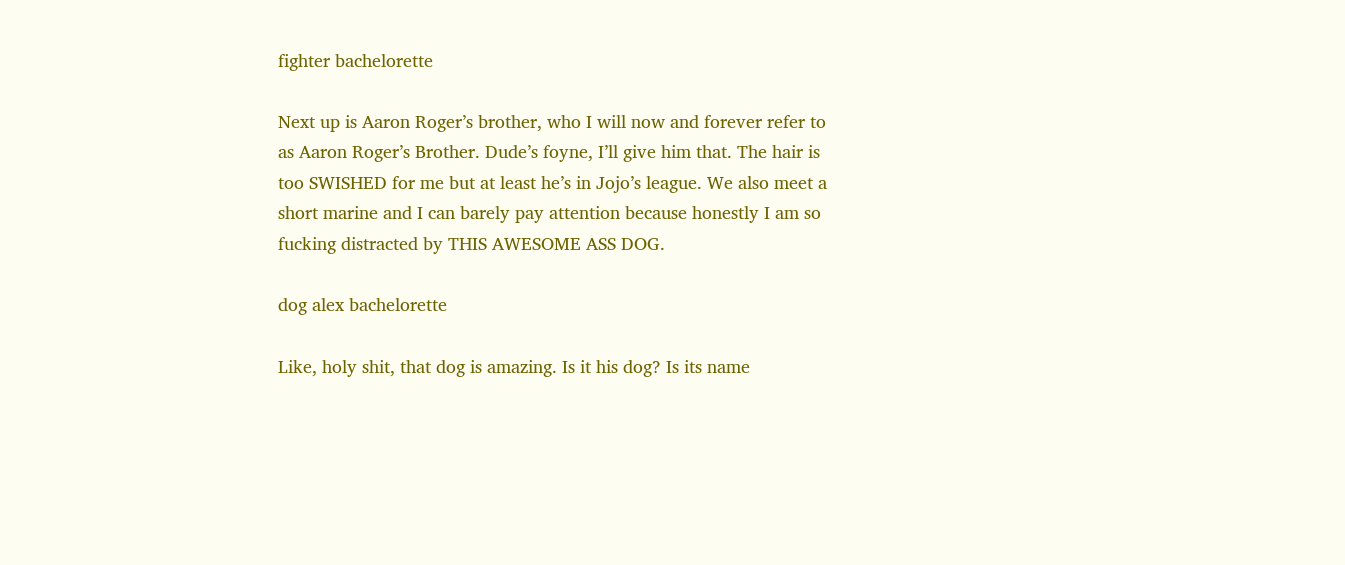fighter bachelorette

Next up is Aaron Roger’s brother, who I will now and forever refer to as Aaron Roger’s Brother. Dude’s foyne, I’ll give him that. The hair is too SWISHED for me but at least he’s in Jojo’s league. We also meet a short marine and I can barely pay attention because honestly I am so fucking distracted by THIS AWESOME ASS DOG.

dog alex bachelorette

Like, holy shit, that dog is amazing. Is it his dog? Is its name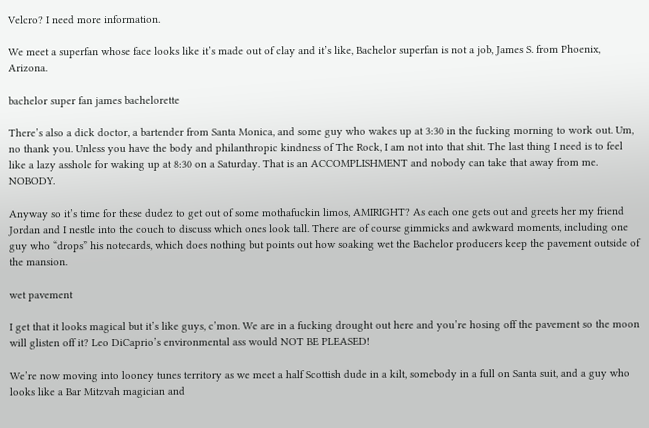Velcro? I need more information.

We meet a superfan whose face looks like it’s made out of clay and it’s like, Bachelor superfan is not a job, James S. from Phoenix, Arizona.

bachelor super fan james bachelorette

There’s also a dick doctor, a bartender from Santa Monica, and some guy who wakes up at 3:30 in the fucking morning to work out. Um, no thank you. Unless you have the body and philanthropic kindness of The Rock, I am not into that shit. The last thing I need is to feel like a lazy asshole for waking up at 8:30 on a Saturday. That is an ACCOMPLISHMENT and nobody can take that away from me. NOBODY.

Anyway so it’s time for these dudez to get out of some mothafuckin limos, AMIRIGHT? As each one gets out and greets her my friend Jordan and I nestle into the couch to discuss which ones look tall. There are of course gimmicks and awkward moments, including one guy who “drops” his notecards, which does nothing but points out how soaking wet the Bachelor producers keep the pavement outside of the mansion.

wet pavement

I get that it looks magical but it’s like guys, c’mon. We are in a fucking drought out here and you’re hosing off the pavement so the moon will glisten off it? Leo DiCaprio’s environmental ass would NOT BE PLEASED!

We’re now moving into looney tunes territory as we meet a half Scottish dude in a kilt, somebody in a full on Santa suit, and a guy who looks like a Bar Mitzvah magician and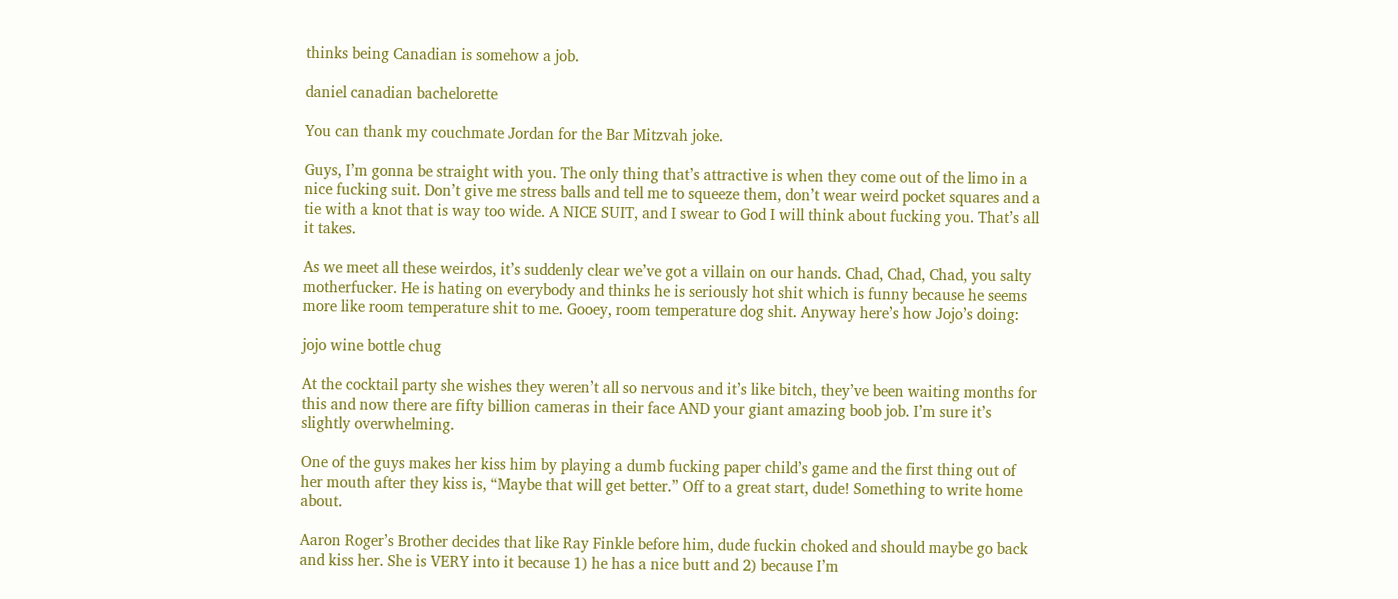thinks being Canadian is somehow a job.

daniel canadian bachelorette

You can thank my couchmate Jordan for the Bar Mitzvah joke.

Guys, I’m gonna be straight with you. The only thing that’s attractive is when they come out of the limo in a nice fucking suit. Don’t give me stress balls and tell me to squeeze them, don’t wear weird pocket squares and a tie with a knot that is way too wide. A NICE SUIT, and I swear to God I will think about fucking you. That’s all it takes.

As we meet all these weirdos, it’s suddenly clear we’ve got a villain on our hands. Chad, Chad, Chad, you salty motherfucker. He is hating on everybody and thinks he is seriously hot shit which is funny because he seems more like room temperature shit to me. Gooey, room temperature dog shit. Anyway here’s how Jojo’s doing:

jojo wine bottle chug

At the cocktail party she wishes they weren’t all so nervous and it’s like bitch, they’ve been waiting months for this and now there are fifty billion cameras in their face AND your giant amazing boob job. I’m sure it’s slightly overwhelming.

One of the guys makes her kiss him by playing a dumb fucking paper child’s game and the first thing out of her mouth after they kiss is, “Maybe that will get better.” Off to a great start, dude! Something to write home about.

Aaron Roger’s Brother decides that like Ray Finkle before him, dude fuckin choked and should maybe go back and kiss her. She is VERY into it because 1) he has a nice butt and 2) because I’m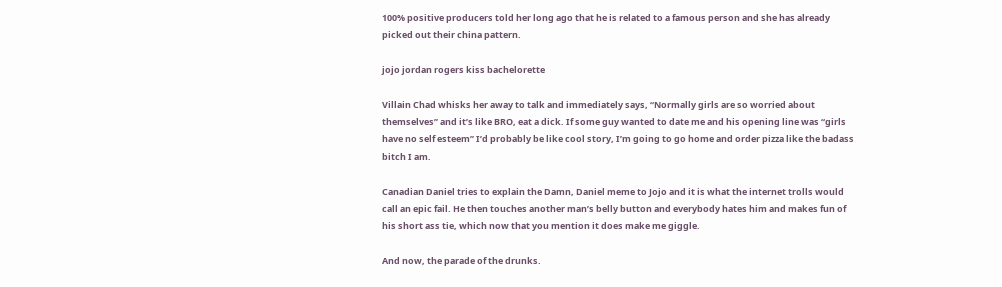100% positive producers told her long ago that he is related to a famous person and she has already picked out their china pattern.

jojo jordan rogers kiss bachelorette

Villain Chad whisks her away to talk and immediately says, “Normally girls are so worried about themselves” and it’s like BRO, eat a dick. If some guy wanted to date me and his opening line was “girls have no self esteem” I’d probably be like cool story, I’m going to go home and order pizza like the badass bitch I am.

Canadian Daniel tries to explain the Damn, Daniel meme to Jojo and it is what the internet trolls would call an epic fail. He then touches another man’s belly button and everybody hates him and makes fun of his short ass tie, which now that you mention it does make me giggle.

And now, the parade of the drunks.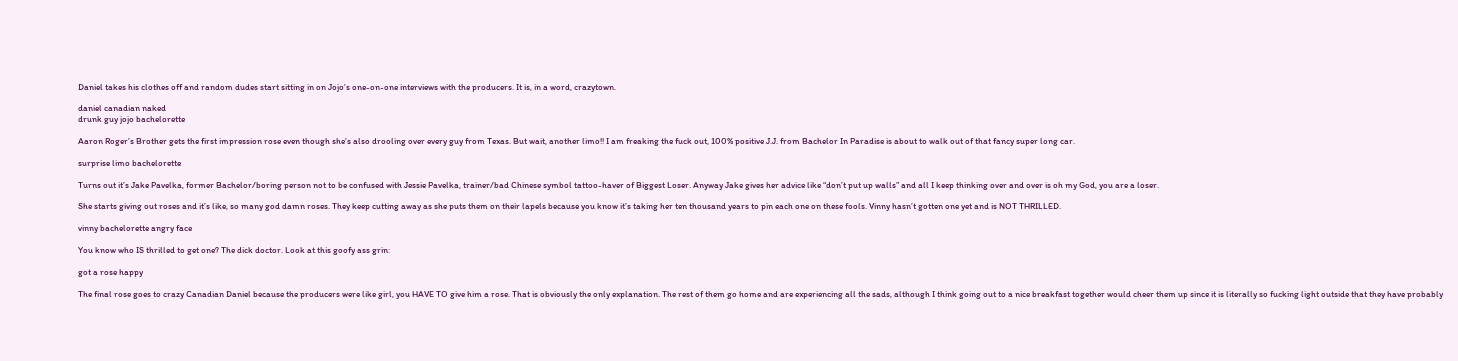Daniel takes his clothes off and random dudes start sitting in on Jojo’s one-on-one interviews with the producers. It is, in a word, crazytown.

daniel canadian naked
drunk guy jojo bachelorette

Aaron Roger’s Brother gets the first impression rose even though she’s also drooling over every guy from Texas. But wait, another limo!! I am freaking the fuck out, 100% positive J.J. from Bachelor In Paradise is about to walk out of that fancy super long car.

surprise limo bachelorette

Turns out it’s Jake Pavelka, former Bachelor/boring person not to be confused with Jessie Pavelka, trainer/bad Chinese symbol tattoo-haver of Biggest Loser. Anyway Jake gives her advice like “don’t put up walls” and all I keep thinking over and over is oh my God, you are a loser.

She starts giving out roses and it’s like, so many god damn roses. They keep cutting away as she puts them on their lapels because you know it’s taking her ten thousand years to pin each one on these fools. Vinny hasn’t gotten one yet and is NOT THRILLED.

vinny bachelorette angry face

You know who IS thrilled to get one? The dick doctor. Look at this goofy ass grin:

got a rose happy

The final rose goes to crazy Canadian Daniel because the producers were like girl, you HAVE TO give him a rose. That is obviously the only explanation. The rest of them go home and are experiencing all the sads, although I think going out to a nice breakfast together would cheer them up since it is literally so fucking light outside that they have probably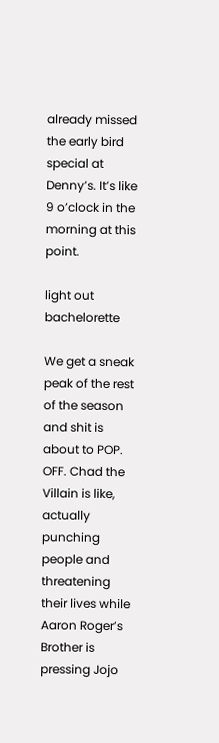already missed the early bird special at Denny’s. It’s like 9 o’clock in the morning at this point.

light out bachelorette

We get a sneak peak of the rest of the season and shit is about to POP. OFF. Chad the Villain is like, actually punching people and threatening their lives while Aaron Roger’s Brother is pressing Jojo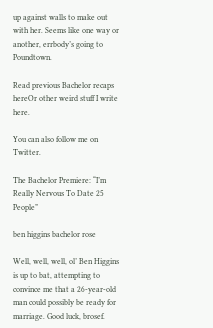up against walls to make out with her. Seems like one way or another, errbody’s going to Poundtown.

Read previous Bachelor recaps hereOr other weird stuff I write here.

You can also follow me on Twitter.

The Bachelor Premiere: “I’m Really Nervous To Date 25 People”

ben higgins bachelor rose

Well, well, well, ol’ Ben Higgins is up to bat, attempting to convince me that a 26-year-old man could possibly be ready for marriage. Good luck, brosef.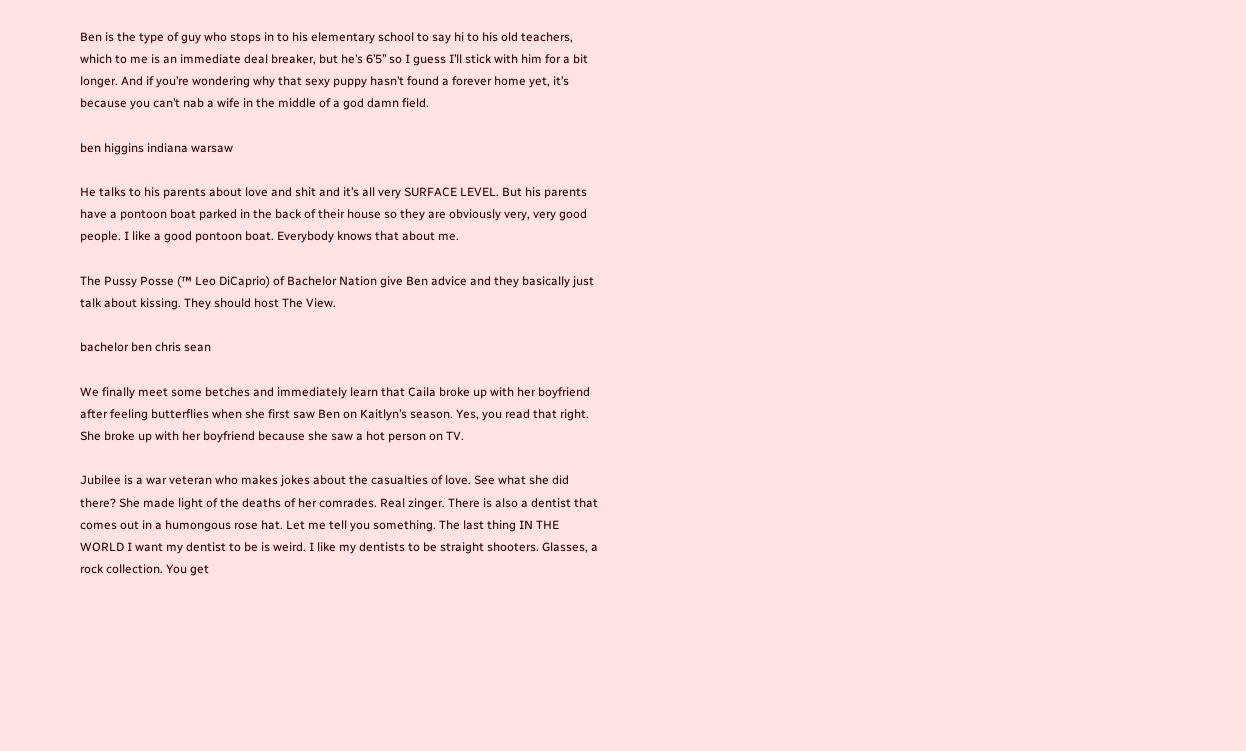Ben is the type of guy who stops in to his elementary school to say hi to his old teachers, which to me is an immediate deal breaker, but he’s 6’5’’ so I guess I’ll stick with him for a bit longer. And if you’re wondering why that sexy puppy hasn’t found a forever home yet, it’s because you can’t nab a wife in the middle of a god damn field.

ben higgins indiana warsaw

He talks to his parents about love and shit and it’s all very SURFACE LEVEL. But his parents have a pontoon boat parked in the back of their house so they are obviously very, very good people. I like a good pontoon boat. Everybody knows that about me.

The Pussy Posse (™ Leo DiCaprio) of Bachelor Nation give Ben advice and they basically just talk about kissing. They should host The View.

bachelor ben chris sean

We finally meet some betches and immediately learn that Caila broke up with her boyfriend after feeling butterflies when she first saw Ben on Kaitlyn’s season. Yes, you read that right. She broke up with her boyfriend because she saw a hot person on TV.

Jubilee is a war veteran who makes jokes about the casualties of love. See what she did there? She made light of the deaths of her comrades. Real zinger. There is also a dentist that comes out in a humongous rose hat. Let me tell you something. The last thing IN THE WORLD I want my dentist to be is weird. I like my dentists to be straight shooters. Glasses, a rock collection. You get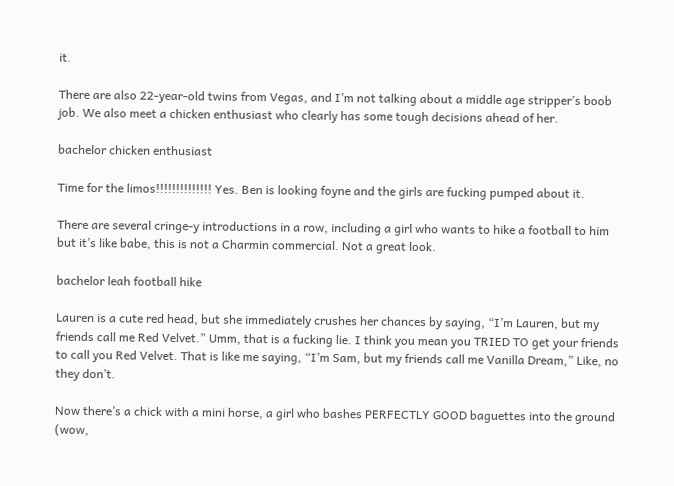it.

There are also 22-year-old twins from Vegas, and I’m not talking about a middle age stripper’s boob job. We also meet a chicken enthusiast who clearly has some tough decisions ahead of her.

bachelor chicken enthusiast

Time for the limos!!!!!!!!!!!!!! Yes. Ben is looking foyne and the girls are fucking pumped about it.

There are several cringe-y introductions in a row, including a girl who wants to hike a football to him but it’s like babe, this is not a Charmin commercial. Not a great look.

bachelor leah football hike

Lauren is a cute red head, but she immediately crushes her chances by saying, “I’m Lauren, but my friends call me Red Velvet.” Umm, that is a fucking lie. I think you mean you TRIED TO get your friends to call you Red Velvet. That is like me saying, “I’m Sam, but my friends call me Vanilla Dream,” Like, no they don’t.

Now there’s a chick with a mini horse, a girl who bashes PERFECTLY GOOD baguettes into the ground (wow,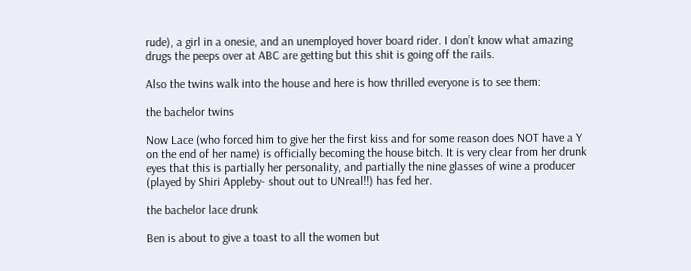rude), a girl in a onesie, and an unemployed hover board rider. I don’t know what amazing drugs the peeps over at ABC are getting but this shit is going off the rails.

Also the twins walk into the house and here is how thrilled everyone is to see them:

the bachelor twins

Now Lace (who forced him to give her the first kiss and for some reason does NOT have a Y on the end of her name) is officially becoming the house bitch. It is very clear from her drunk eyes that this is partially her personality, and partially the nine glasses of wine a producer (played by Shiri Appleby- shout out to UNreal!!) has fed her.

the bachelor lace drunk

Ben is about to give a toast to all the women but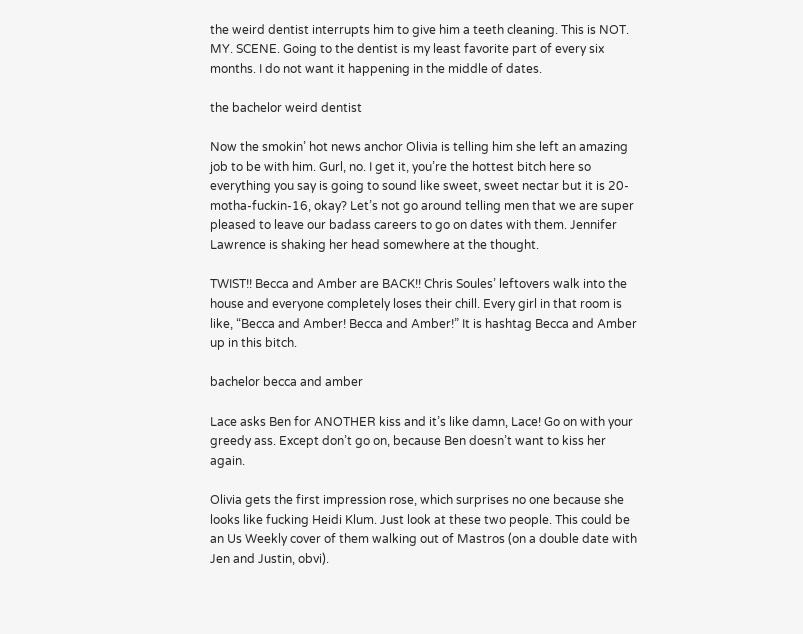the weird dentist interrupts him to give him a teeth cleaning. This is NOT. MY. SCENE. Going to the dentist is my least favorite part of every six months. I do not want it happening in the middle of dates.

the bachelor weird dentist

Now the smokin’ hot news anchor Olivia is telling him she left an amazing job to be with him. Gurl, no. I get it, you’re the hottest bitch here so everything you say is going to sound like sweet, sweet nectar but it is 20-motha-fuckin-16, okay? Let’s not go around telling men that we are super pleased to leave our badass careers to go on dates with them. Jennifer Lawrence is shaking her head somewhere at the thought.

TWIST!! Becca and Amber are BACK!! Chris Soules’ leftovers walk into the house and everyone completely loses their chill. Every girl in that room is like, “Becca and Amber! Becca and Amber!” It is hashtag Becca and Amber up in this bitch.

bachelor becca and amber

Lace asks Ben for ANOTHER kiss and it’s like damn, Lace! Go on with your greedy ass. Except don’t go on, because Ben doesn’t want to kiss her again.

Olivia gets the first impression rose, which surprises no one because she looks like fucking Heidi Klum. Just look at these two people. This could be an Us Weekly cover of them walking out of Mastros (on a double date with Jen and Justin, obvi).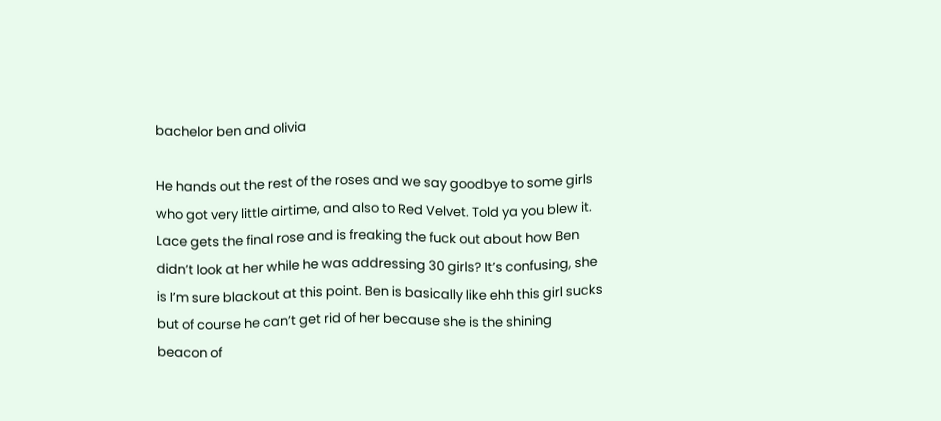bachelor ben and olivia

He hands out the rest of the roses and we say goodbye to some girls who got very little airtime, and also to Red Velvet. Told ya you blew it. Lace gets the final rose and is freaking the fuck out about how Ben didn’t look at her while he was addressing 30 girls? It’s confusing, she is I’m sure blackout at this point. Ben is basically like ehh this girl sucks but of course he can’t get rid of her because she is the shining beacon of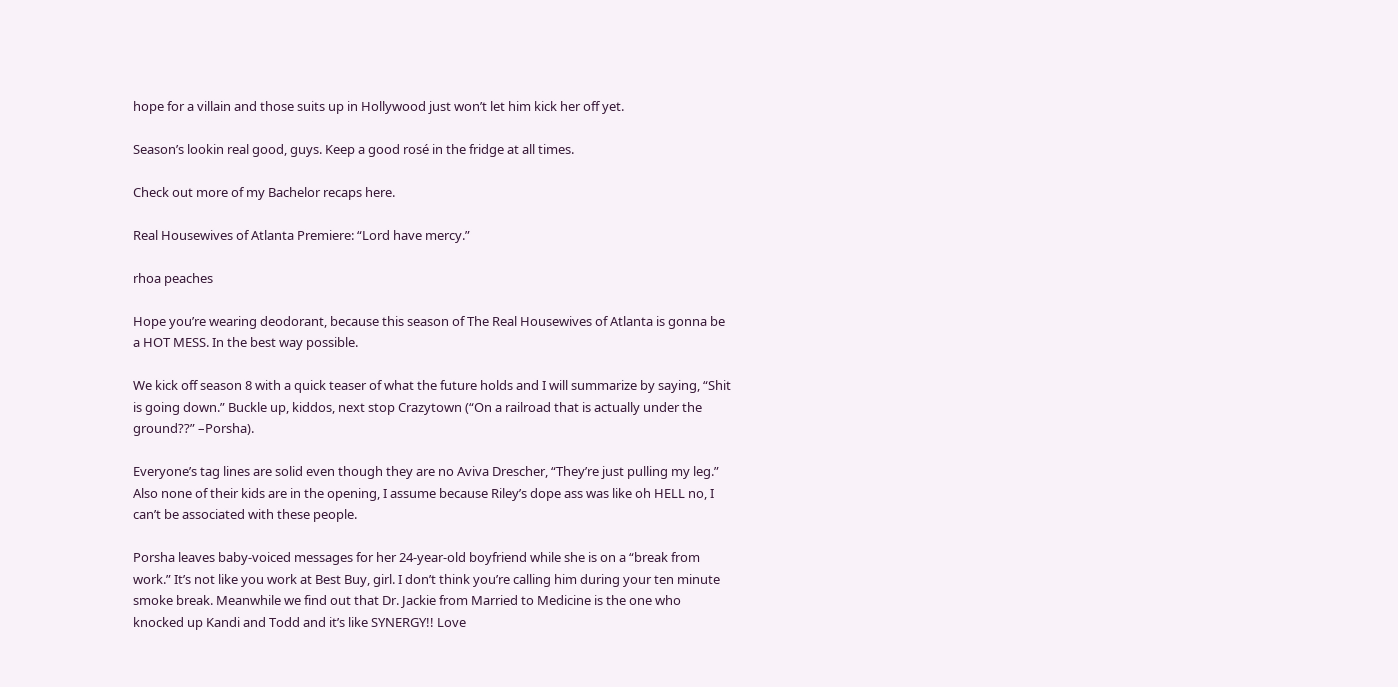hope for a villain and those suits up in Hollywood just won’t let him kick her off yet.

Season’s lookin real good, guys. Keep a good rosé in the fridge at all times.

Check out more of my Bachelor recaps here.

Real Housewives of Atlanta Premiere: “Lord have mercy.”

rhoa peaches

Hope you’re wearing deodorant, because this season of The Real Housewives of Atlanta is gonna be a HOT MESS. In the best way possible.

We kick off season 8 with a quick teaser of what the future holds and I will summarize by saying, “Shit is going down.” Buckle up, kiddos, next stop Crazytown (“On a railroad that is actually under the ground??” –Porsha).

Everyone’s tag lines are solid even though they are no Aviva Drescher, “They’re just pulling my leg.” Also none of their kids are in the opening, I assume because Riley’s dope ass was like oh HELL no, I can’t be associated with these people.

Porsha leaves baby-voiced messages for her 24-year-old boyfriend while she is on a “break from work.” It’s not like you work at Best Buy, girl. I don’t think you’re calling him during your ten minute smoke break. Meanwhile we find out that Dr. Jackie from Married to Medicine is the one who knocked up Kandi and Todd and it’s like SYNERGY!! Love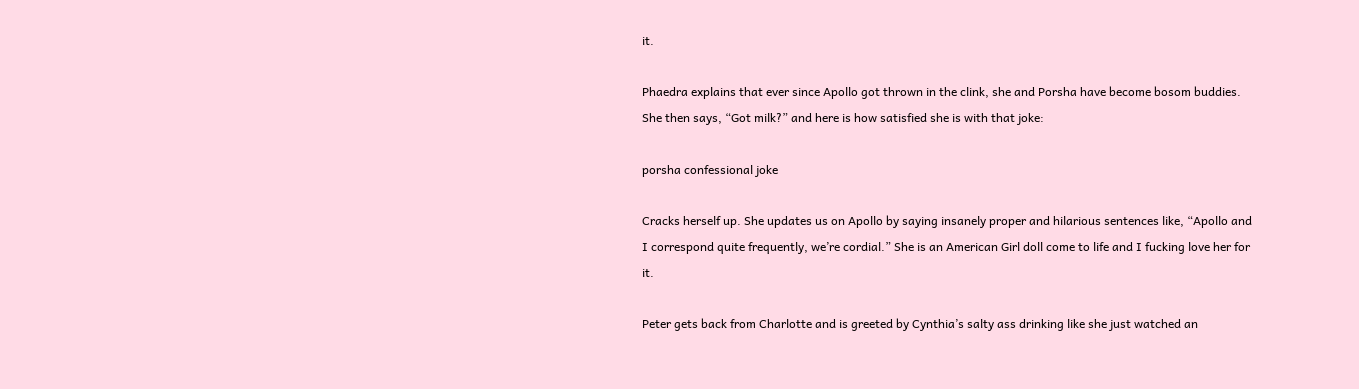it.

Phaedra explains that ever since Apollo got thrown in the clink, she and Porsha have become bosom buddies. She then says, “Got milk?” and here is how satisfied she is with that joke:

porsha confessional joke

Cracks herself up. She updates us on Apollo by saying insanely proper and hilarious sentences like, “Apollo and I correspond quite frequently, we’re cordial.” She is an American Girl doll come to life and I fucking love her for it.

Peter gets back from Charlotte and is greeted by Cynthia’s salty ass drinking like she just watched an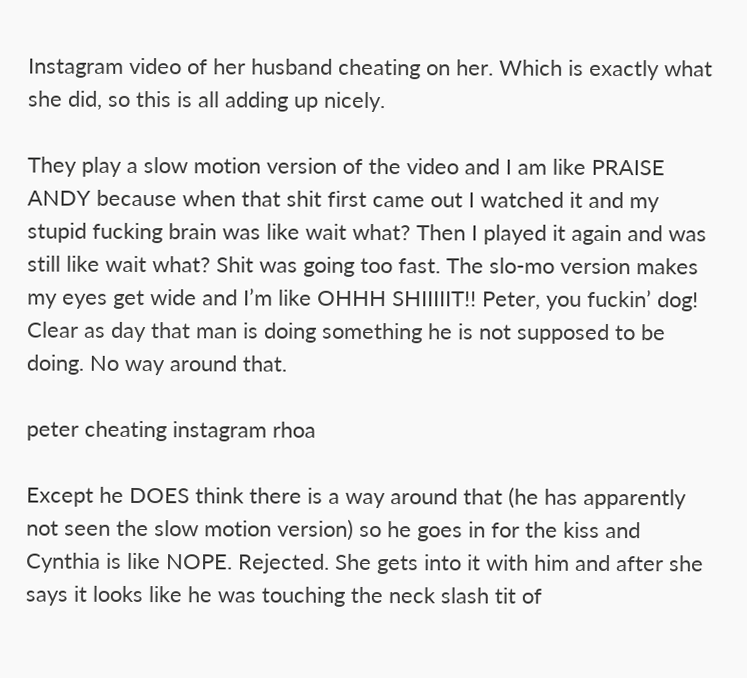Instagram video of her husband cheating on her. Which is exactly what she did, so this is all adding up nicely.

They play a slow motion version of the video and I am like PRAISE ANDY because when that shit first came out I watched it and my stupid fucking brain was like wait what? Then I played it again and was still like wait what? Shit was going too fast. The slo-mo version makes my eyes get wide and I’m like OHHH SHIIIIIT!! Peter, you fuckin’ dog! Clear as day that man is doing something he is not supposed to be doing. No way around that.

peter cheating instagram rhoa

Except he DOES think there is a way around that (he has apparently not seen the slow motion version) so he goes in for the kiss and Cynthia is like NOPE. Rejected. She gets into it with him and after she says it looks like he was touching the neck slash tit of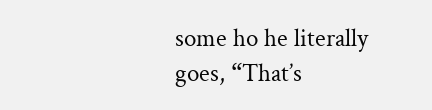some ho he literally goes, “That’s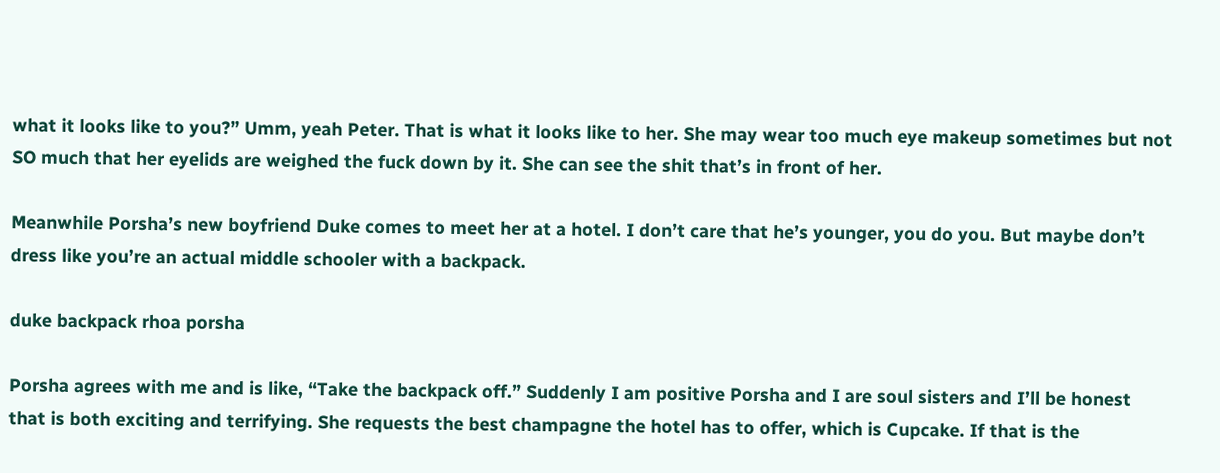what it looks like to you?” Umm, yeah Peter. That is what it looks like to her. She may wear too much eye makeup sometimes but not SO much that her eyelids are weighed the fuck down by it. She can see the shit that’s in front of her.

Meanwhile Porsha’s new boyfriend Duke comes to meet her at a hotel. I don’t care that he’s younger, you do you. But maybe don’t dress like you’re an actual middle schooler with a backpack.

duke backpack rhoa porsha

Porsha agrees with me and is like, “Take the backpack off.” Suddenly I am positive Porsha and I are soul sisters and I’ll be honest that is both exciting and terrifying. She requests the best champagne the hotel has to offer, which is Cupcake. If that is the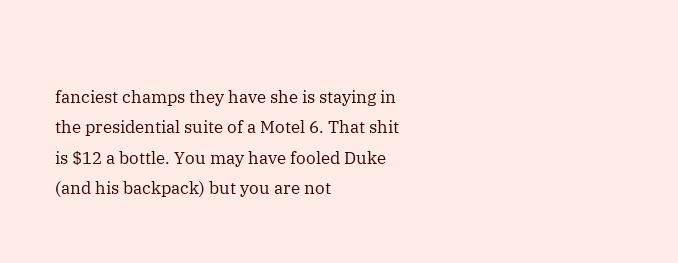fanciest champs they have she is staying in the presidential suite of a Motel 6. That shit is $12 a bottle. You may have fooled Duke (and his backpack) but you are not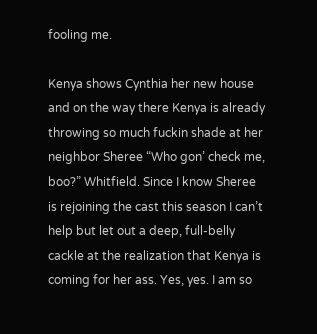fooling me.

Kenya shows Cynthia her new house and on the way there Kenya is already throwing so much fuckin shade at her neighbor Sheree “Who gon’ check me, boo?” Whitfield. Since I know Sheree is rejoining the cast this season I can’t help but let out a deep, full-belly cackle at the realization that Kenya is coming for her ass. Yes, yes. I am so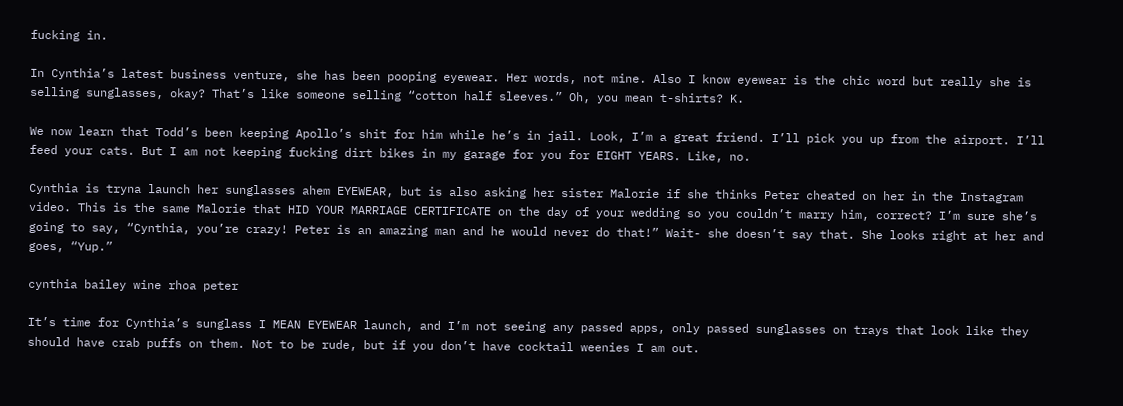fucking in.

In Cynthia’s latest business venture, she has been pooping eyewear. Her words, not mine. Also I know eyewear is the chic word but really she is selling sunglasses, okay? That’s like someone selling “cotton half sleeves.” Oh, you mean t-shirts? K.

We now learn that Todd’s been keeping Apollo’s shit for him while he’s in jail. Look, I’m a great friend. I’ll pick you up from the airport. I’ll feed your cats. But I am not keeping fucking dirt bikes in my garage for you for EIGHT YEARS. Like, no.

Cynthia is tryna launch her sunglasses ahem EYEWEAR, but is also asking her sister Malorie if she thinks Peter cheated on her in the Instagram video. This is the same Malorie that HID YOUR MARRIAGE CERTIFICATE on the day of your wedding so you couldn’t marry him, correct? I’m sure she’s going to say, “Cynthia, you’re crazy! Peter is an amazing man and he would never do that!” Wait- she doesn’t say that. She looks right at her and goes, “Yup.”

cynthia bailey wine rhoa peter

It’s time for Cynthia’s sunglass I MEAN EYEWEAR launch, and I’m not seeing any passed apps, only passed sunglasses on trays that look like they should have crab puffs on them. Not to be rude, but if you don’t have cocktail weenies I am out.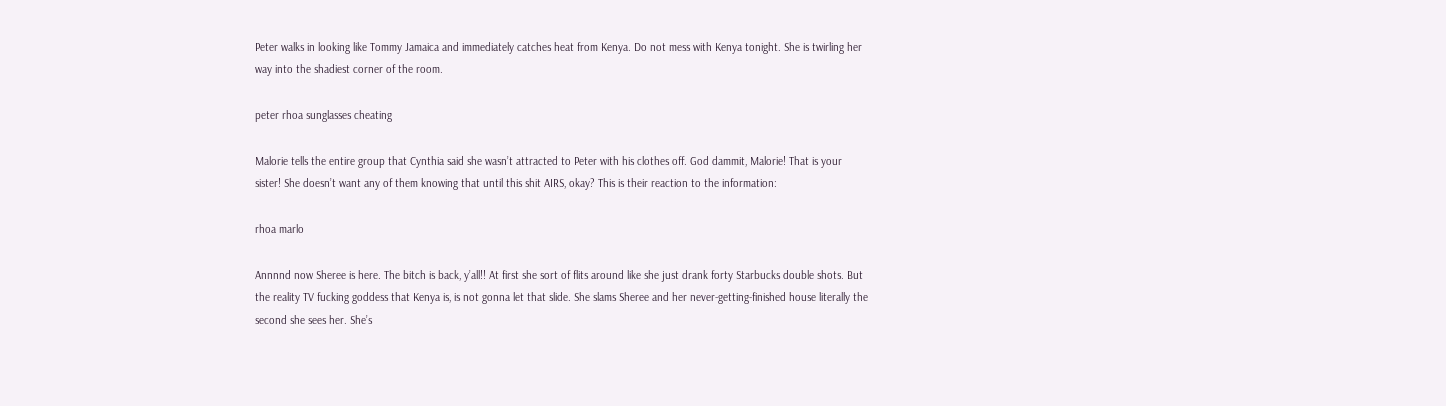Peter walks in looking like Tommy Jamaica and immediately catches heat from Kenya. Do not mess with Kenya tonight. She is twirling her way into the shadiest corner of the room.

peter rhoa sunglasses cheating

Malorie tells the entire group that Cynthia said she wasn’t attracted to Peter with his clothes off. God dammit, Malorie! That is your sister! She doesn’t want any of them knowing that until this shit AIRS, okay? This is their reaction to the information:

rhoa marlo

Annnnd now Sheree is here. The bitch is back, y’all!! At first she sort of flits around like she just drank forty Starbucks double shots. But the reality TV fucking goddess that Kenya is, is not gonna let that slide. She slams Sheree and her never-getting-finished house literally the second she sees her. She’s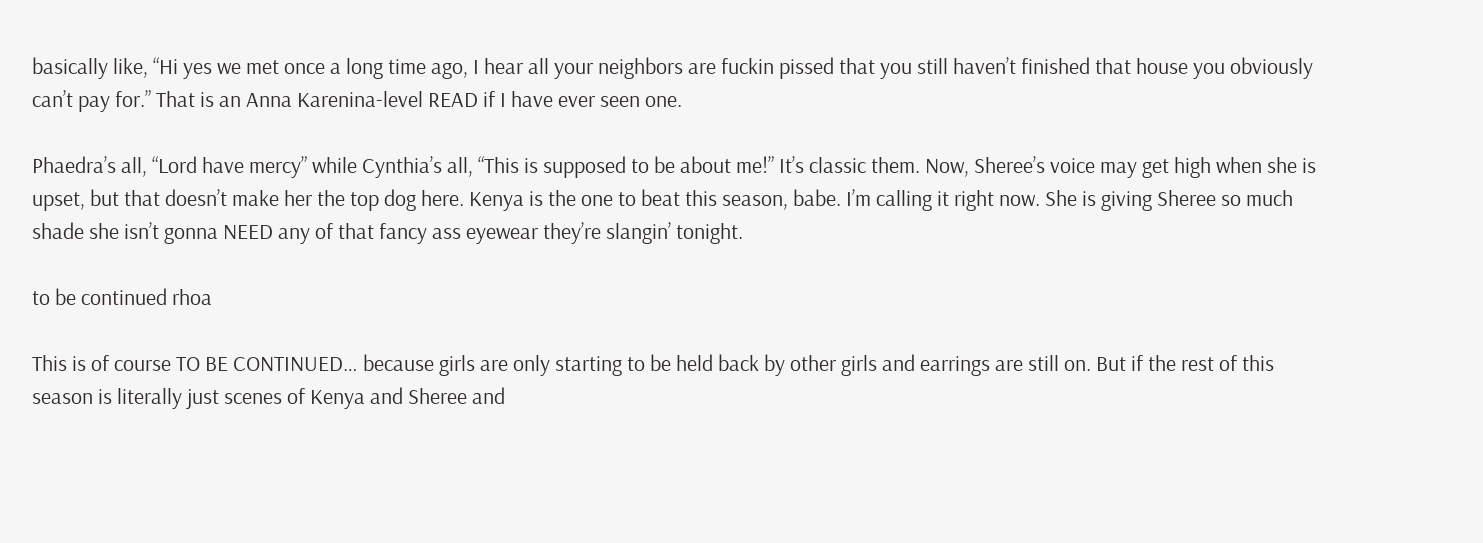basically like, “Hi yes we met once a long time ago, I hear all your neighbors are fuckin pissed that you still haven’t finished that house you obviously can’t pay for.” That is an Anna Karenina-level READ if I have ever seen one.

Phaedra’s all, “Lord have mercy” while Cynthia’s all, “This is supposed to be about me!” It’s classic them. Now, Sheree’s voice may get high when she is upset, but that doesn’t make her the top dog here. Kenya is the one to beat this season, babe. I’m calling it right now. She is giving Sheree so much shade she isn’t gonna NEED any of that fancy ass eyewear they’re slangin’ tonight.

to be continued rhoa

This is of course TO BE CONTINUED… because girls are only starting to be held back by other girls and earrings are still on. But if the rest of this season is literally just scenes of Kenya and Sheree and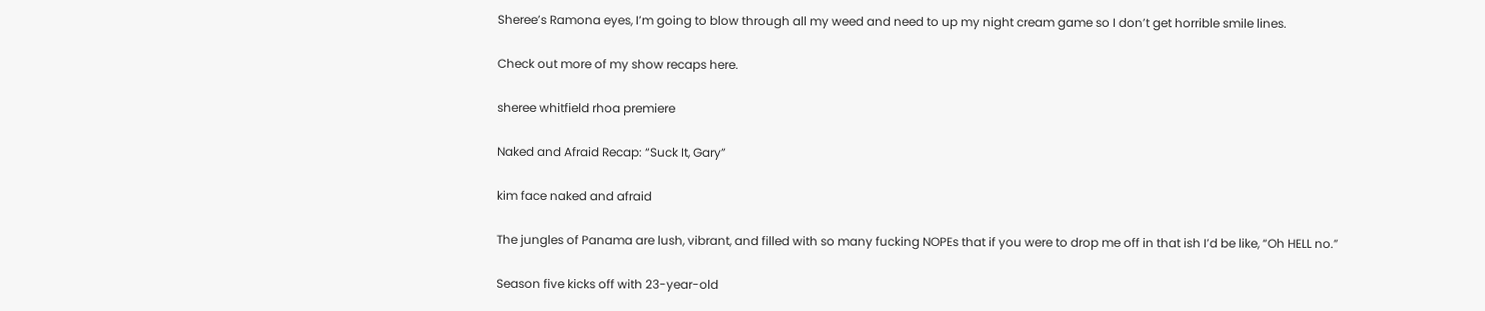Sheree’s Ramona eyes, I’m going to blow through all my weed and need to up my night cream game so I don’t get horrible smile lines.

Check out more of my show recaps here.

sheree whitfield rhoa premiere

Naked and Afraid Recap: “Suck It, Gary”

kim face naked and afraid

The jungles of Panama are lush, vibrant, and filled with so many fucking NOPEs that if you were to drop me off in that ish I’d be like, “Oh HELL no.”

Season five kicks off with 23-year-old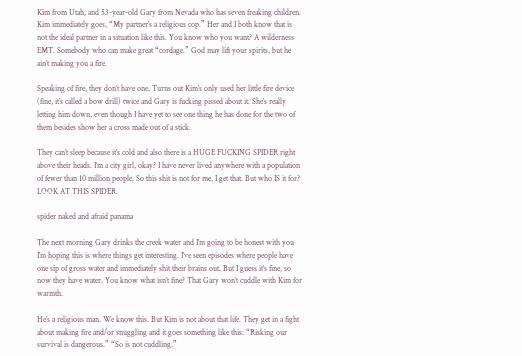Kim from Utah, and 53-year-old Gary from Nevada who has seven freaking children. Kim immediately goes, “My partner’s a religious cop.” Her and I both know that is not the ideal partner in a situation like this. You know who you want? A wilderness EMT. Somebody who can make great “cordage.” God may lift your spirits, but he ain’t making you a fire.

Speaking of fire, they don’t have one. Turns out Kim’s only used her little fire device (fine, it’s called a bow drill) twice and Gary is fucking pissed about it. She’s really letting him down, even though I have yet to see one thing he has done for the two of them besides show her a cross made out of a stick.

They can’t sleep because it’s cold and also there is a HUGE FUCKING SPIDER right above their heads. I’m a city girl, okay? I have never lived anywhere with a population of fewer than 10 million people. So this shit is not for me, I get that. But who IS it for? LOOK AT THIS SPIDER.

spider naked and afraid panama

The next morning Gary drinks the creek water and I’m going to be honest with you I’m hoping this is where things get interesting. I’ve seen episodes where people have one sip of gross water and immediately shit their brains out. But I guess it’s fine, so now they have water. You know what isn’t fine? That Gary won’t cuddle with Kim for warmth.

He’s a religious man. We know this. But Kim is not about that life. They get in a fight about making fire and/or snuggling and it goes something like this: “Risking our survival is dangerous.” “So is not cuddling.”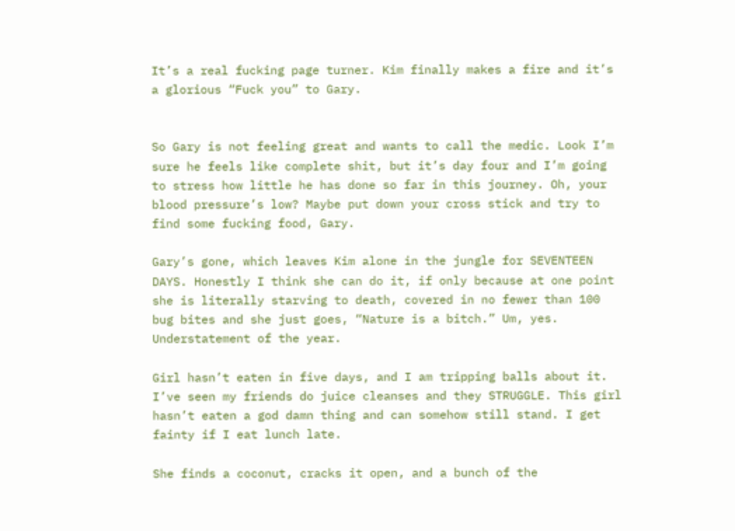It’s a real fucking page turner. Kim finally makes a fire and it’s a glorious “Fuck you” to Gary.


So Gary is not feeling great and wants to call the medic. Look I’m sure he feels like complete shit, but it’s day four and I’m going to stress how little he has done so far in this journey. Oh, your blood pressure’s low? Maybe put down your cross stick and try to find some fucking food, Gary.

Gary’s gone, which leaves Kim alone in the jungle for SEVENTEEN DAYS. Honestly I think she can do it, if only because at one point she is literally starving to death, covered in no fewer than 100 bug bites and she just goes, “Nature is a bitch.” Um, yes. Understatement of the year.

Girl hasn’t eaten in five days, and I am tripping balls about it. I’ve seen my friends do juice cleanses and they STRUGGLE. This girl hasn’t eaten a god damn thing and can somehow still stand. I get fainty if I eat lunch late.

She finds a coconut, cracks it open, and a bunch of the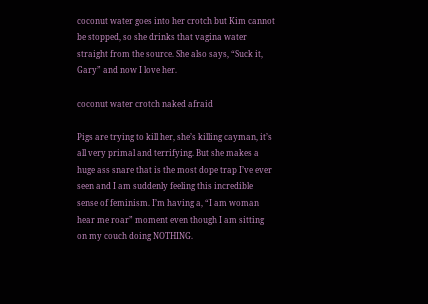coconut water goes into her crotch but Kim cannot be stopped, so she drinks that vagina water straight from the source. She also says, “Suck it, Gary” and now I love her.

coconut water crotch naked afraid

Pigs are trying to kill her, she’s killing cayman, it’s all very primal and terrifying. But she makes a huge ass snare that is the most dope trap I’ve ever seen and I am suddenly feeling this incredible sense of feminism. I’m having a, “I am woman hear me roar” moment even though I am sitting on my couch doing NOTHING.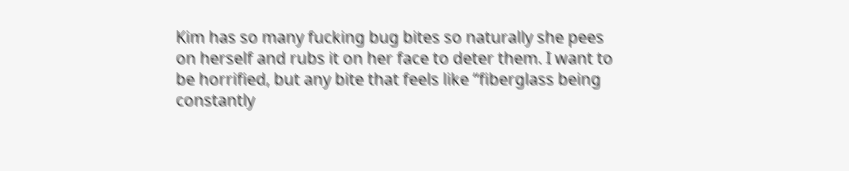Kim has so many fucking bug bites so naturally she pees on herself and rubs it on her face to deter them. I want to be horrified, but any bite that feels like “fiberglass being constantly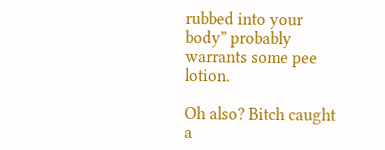rubbed into your body” probably warrants some pee lotion.

Oh also? Bitch caught a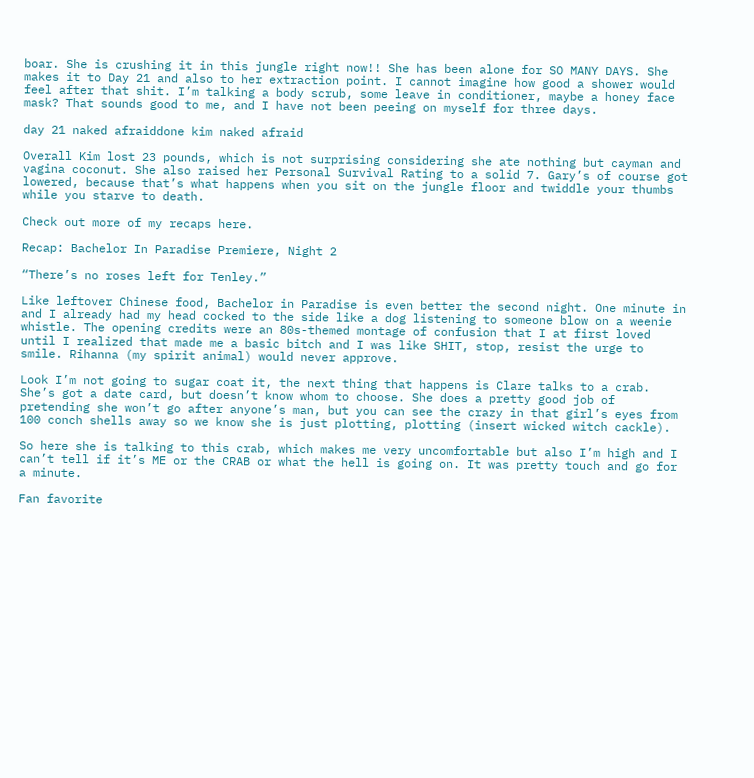boar. She is crushing it in this jungle right now!! She has been alone for SO MANY DAYS. She makes it to Day 21 and also to her extraction point. I cannot imagine how good a shower would feel after that shit. I’m talking a body scrub, some leave in conditioner, maybe a honey face mask? That sounds good to me, and I have not been peeing on myself for three days.

day 21 naked afraiddone kim naked afraid

Overall Kim lost 23 pounds, which is not surprising considering she ate nothing but cayman and vagina coconut. She also raised her Personal Survival Rating to a solid 7. Gary’s of course got lowered, because that’s what happens when you sit on the jungle floor and twiddle your thumbs while you starve to death.

Check out more of my recaps here.

Recap: Bachelor In Paradise Premiere, Night 2

“There’s no roses left for Tenley.”

Like leftover Chinese food, Bachelor in Paradise is even better the second night. One minute in and I already had my head cocked to the side like a dog listening to someone blow on a weenie whistle. The opening credits were an 80s-themed montage of confusion that I at first loved until I realized that made me a basic bitch and I was like SHIT, stop, resist the urge to smile. Rihanna (my spirit animal) would never approve.

Look I’m not going to sugar coat it, the next thing that happens is Clare talks to a crab. She’s got a date card, but doesn’t know whom to choose. She does a pretty good job of pretending she won’t go after anyone’s man, but you can see the crazy in that girl’s eyes from 100 conch shells away so we know she is just plotting, plotting (insert wicked witch cackle).

So here she is talking to this crab, which makes me very uncomfortable but also I’m high and I can’t tell if it’s ME or the CRAB or what the hell is going on. It was pretty touch and go for a minute.

Fan favorite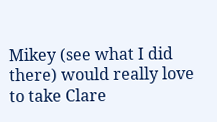Mikey (see what I did there) would really love to take Clare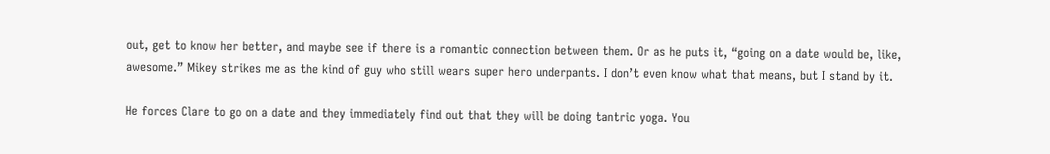out, get to know her better, and maybe see if there is a romantic connection between them. Or as he puts it, “going on a date would be, like, awesome.” Mikey strikes me as the kind of guy who still wears super hero underpants. I don’t even know what that means, but I stand by it.

He forces Clare to go on a date and they immediately find out that they will be doing tantric yoga. You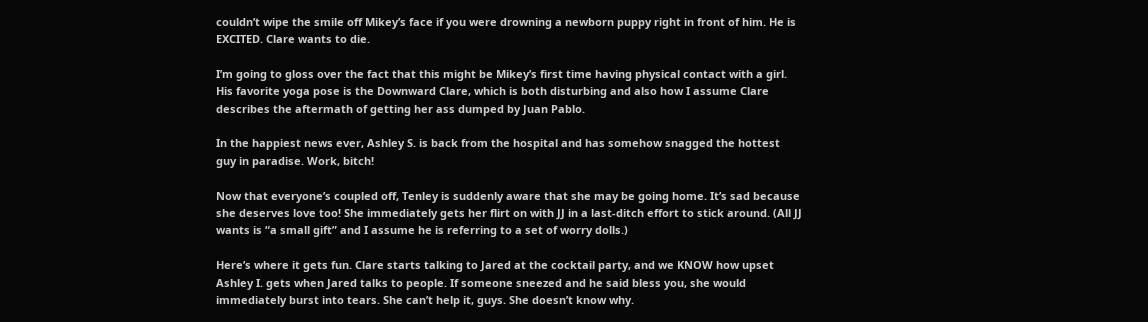couldn’t wipe the smile off Mikey’s face if you were drowning a newborn puppy right in front of him. He is EXCITED. Clare wants to die.

I’m going to gloss over the fact that this might be Mikey’s first time having physical contact with a girl. His favorite yoga pose is the Downward Clare, which is both disturbing and also how I assume Clare describes the aftermath of getting her ass dumped by Juan Pablo.

In the happiest news ever, Ashley S. is back from the hospital and has somehow snagged the hottest guy in paradise. Work, bitch!

Now that everyone’s coupled off, Tenley is suddenly aware that she may be going home. It’s sad because she deserves love too! She immediately gets her flirt on with JJ in a last-ditch effort to stick around. (All JJ wants is “a small gift” and I assume he is referring to a set of worry dolls.)

Here’s where it gets fun. Clare starts talking to Jared at the cocktail party, and we KNOW how upset Ashley I. gets when Jared talks to people. If someone sneezed and he said bless you, she would immediately burst into tears. She can’t help it, guys. She doesn’t know why.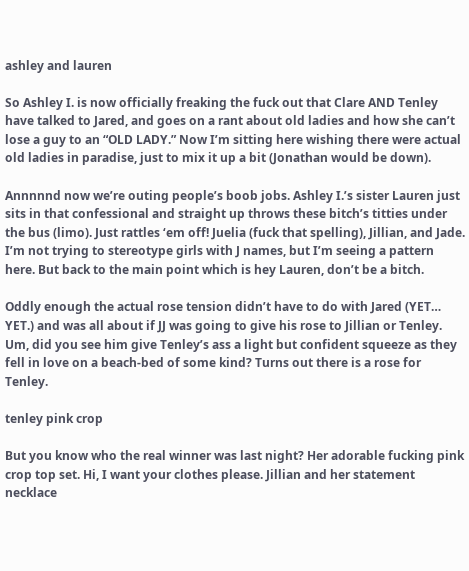ashley and lauren

So Ashley I. is now officially freaking the fuck out that Clare AND Tenley have talked to Jared, and goes on a rant about old ladies and how she can’t lose a guy to an “OLD LADY.” Now I’m sitting here wishing there were actual old ladies in paradise, just to mix it up a bit (Jonathan would be down).

Annnnnd now we’re outing people’s boob jobs. Ashley I.’s sister Lauren just sits in that confessional and straight up throws these bitch’s titties under the bus (limo). Just rattles ‘em off! Juelia (fuck that spelling), Jillian, and Jade. I’m not trying to stereotype girls with J names, but I’m seeing a pattern here. But back to the main point which is hey Lauren, don’t be a bitch.

Oddly enough the actual rose tension didn’t have to do with Jared (YET… YET.) and was all about if JJ was going to give his rose to Jillian or Tenley. Um, did you see him give Tenley’s ass a light but confident squeeze as they fell in love on a beach-bed of some kind? Turns out there is a rose for Tenley.

tenley pink crop

But you know who the real winner was last night? Her adorable fucking pink crop top set. Hi, I want your clothes please. Jillian and her statement necklace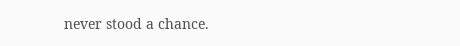never stood a chance.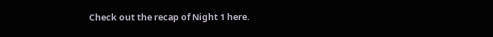Check out the recap of Night 1 here.